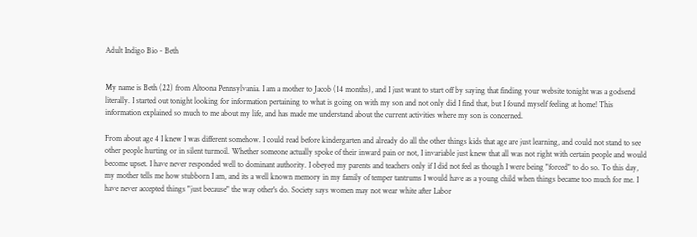Adult Indigo Bio - Beth


My name is Beth (22) from Altoona Pennsylvania. I am a mother to Jacob (14 months), and I just want to start off by saying that finding your website tonight was a godsend literally. I started out tonight looking for information pertaining to what is going on with my son and not only did I find that, but I found myself feeling at home! This information explained so much to me about my life, and has made me understand about the current activities where my son is concerned.

From about age 4 I knew I was different somehow. I could read before kindergarten and already do all the other things kids that age are just learning, and could not stand to see other people hurting or in silent turmoil. Whether someone actually spoke of their inward pain or not, I invariable just knew that all was not right with certain people and would become upset. I have never responded well to dominant authority. I obeyed my parents and teachers only if I did not feel as though I were being "forced" to do so. To this day, my mother tells me how stubborn I am, and its a well known memory in my family of temper tantrums I would have as a young child when things became too much for me. I have never accepted things "just because" the way other's do. Society says women may not wear white after Labor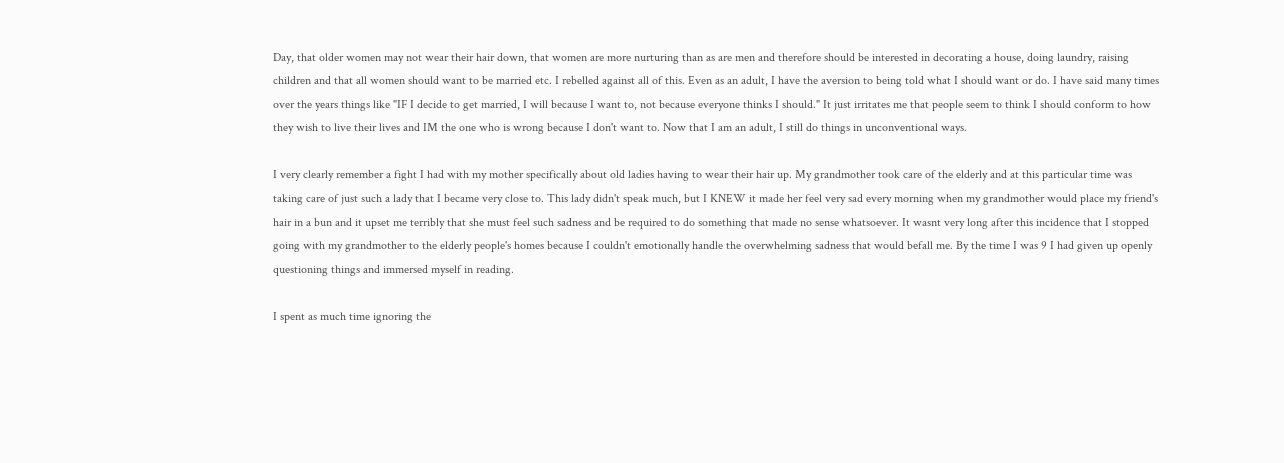Day, that older women may not wear their hair down, that women are more nurturing than as are men and therefore should be interested in decorating a house, doing laundry, raising children and that all women should want to be married etc. I rebelled against all of this. Even as an adult, I have the aversion to being told what I should want or do. I have said many times over the years things like "IF I decide to get married, I will because I want to, not because everyone thinks I should." It just irritates me that people seem to think I should conform to how they wish to live their lives and IM the one who is wrong because I don't want to. Now that I am an adult, I still do things in unconventional ways.

I very clearly remember a fight I had with my mother specifically about old ladies having to wear their hair up. My grandmother took care of the elderly and at this particular time was taking care of just such a lady that I became very close to. This lady didn't speak much, but I KNEW it made her feel very sad every morning when my grandmother would place my friend's hair in a bun and it upset me terribly that she must feel such sadness and be required to do something that made no sense whatsoever. It wasnt very long after this incidence that I stopped going with my grandmother to the elderly people's homes because I couldn't emotionally handle the overwhelming sadness that would befall me. By the time I was 9 I had given up openly questioning things and immersed myself in reading.

I spent as much time ignoring the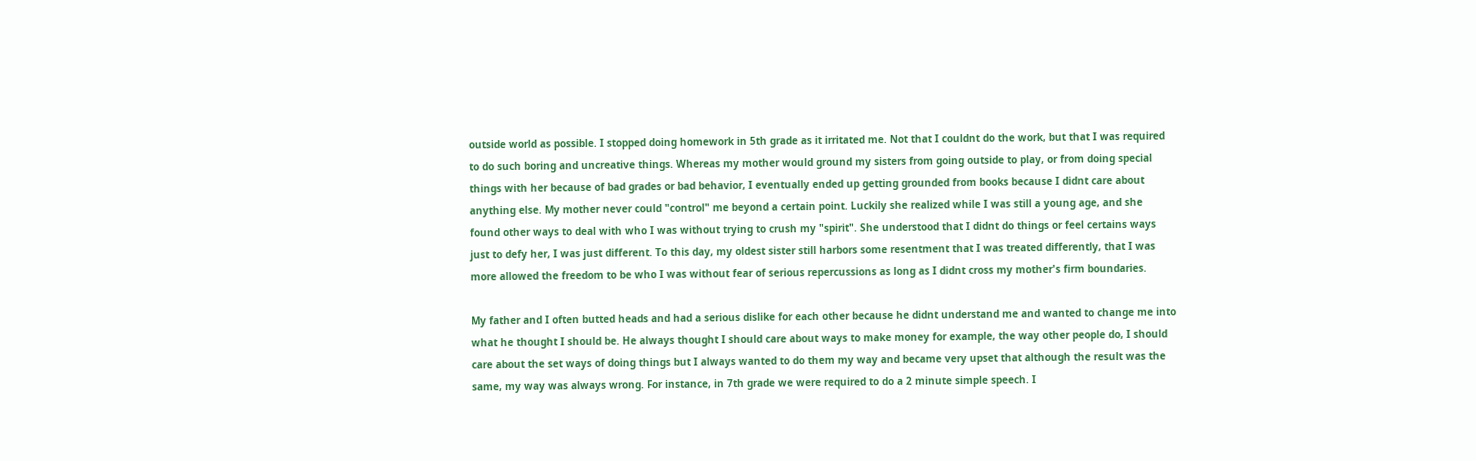outside world as possible. I stopped doing homework in 5th grade as it irritated me. Not that I couldnt do the work, but that I was required to do such boring and uncreative things. Whereas my mother would ground my sisters from going outside to play, or from doing special things with her because of bad grades or bad behavior, I eventually ended up getting grounded from books because I didnt care about anything else. My mother never could "control" me beyond a certain point. Luckily she realized while I was still a young age, and she found other ways to deal with who I was without trying to crush my "spirit". She understood that I didnt do things or feel certains ways just to defy her, I was just different. To this day, my oldest sister still harbors some resentment that I was treated differently, that I was more allowed the freedom to be who I was without fear of serious repercussions as long as I didnt cross my mother's firm boundaries.

My father and I often butted heads and had a serious dislike for each other because he didnt understand me and wanted to change me into what he thought I should be. He always thought I should care about ways to make money for example, the way other people do, I should care about the set ways of doing things but I always wanted to do them my way and became very upset that although the result was the same, my way was always wrong. For instance, in 7th grade we were required to do a 2 minute simple speech. I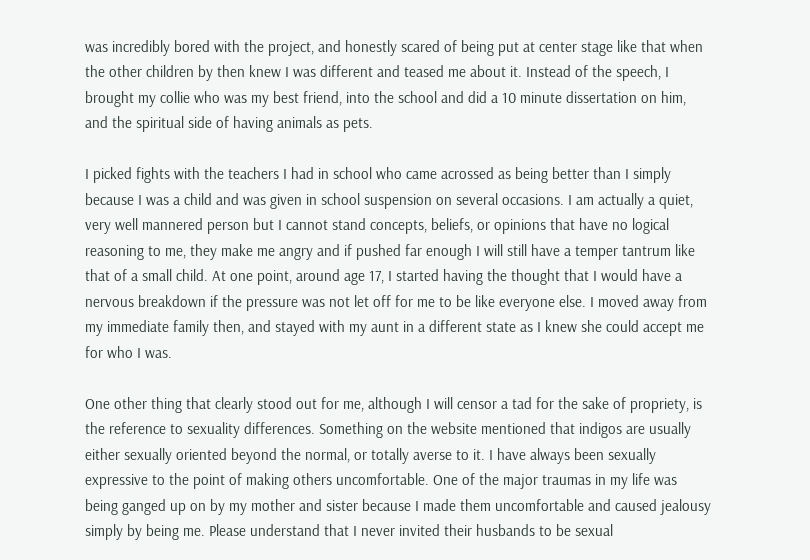was incredibly bored with the project, and honestly scared of being put at center stage like that when the other children by then knew I was different and teased me about it. Instead of the speech, I brought my collie who was my best friend, into the school and did a 10 minute dissertation on him, and the spiritual side of having animals as pets.

I picked fights with the teachers I had in school who came acrossed as being better than I simply because I was a child and was given in school suspension on several occasions. I am actually a quiet, very well mannered person but I cannot stand concepts, beliefs, or opinions that have no logical reasoning to me, they make me angry and if pushed far enough I will still have a temper tantrum like that of a small child. At one point, around age 17, I started having the thought that I would have a nervous breakdown if the pressure was not let off for me to be like everyone else. I moved away from my immediate family then, and stayed with my aunt in a different state as I knew she could accept me for who I was.

One other thing that clearly stood out for me, although I will censor a tad for the sake of propriety, is the reference to sexuality differences. Something on the website mentioned that indigos are usually either sexually oriented beyond the normal, or totally averse to it. I have always been sexually expressive to the point of making others uncomfortable. One of the major traumas in my life was being ganged up on by my mother and sister because I made them uncomfortable and caused jealousy simply by being me. Please understand that I never invited their husbands to be sexual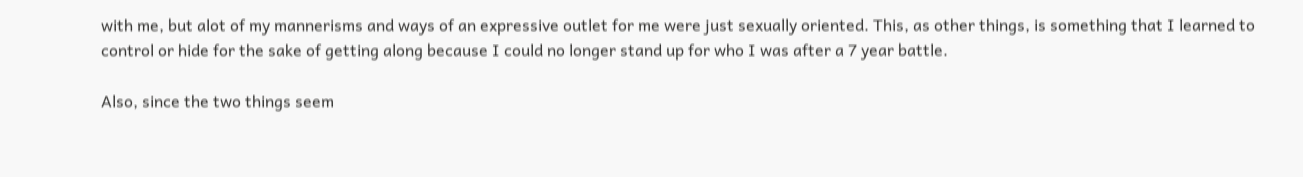with me, but alot of my mannerisms and ways of an expressive outlet for me were just sexually oriented. This, as other things, is something that I learned to control or hide for the sake of getting along because I could no longer stand up for who I was after a 7 year battle.

Also, since the two things seem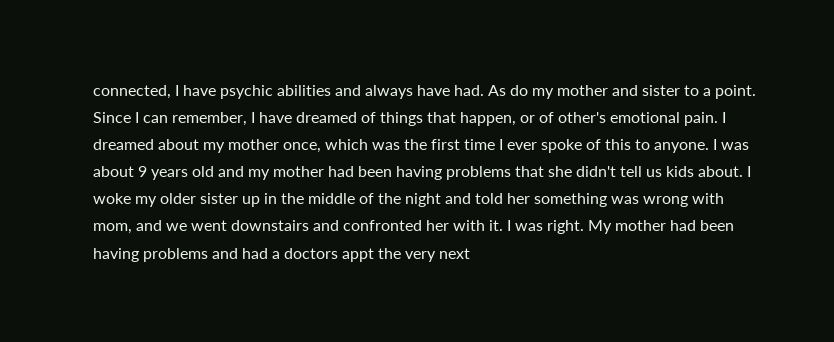connected, I have psychic abilities and always have had. As do my mother and sister to a point. Since I can remember, I have dreamed of things that happen, or of other's emotional pain. I dreamed about my mother once, which was the first time I ever spoke of this to anyone. I was about 9 years old and my mother had been having problems that she didn't tell us kids about. I woke my older sister up in the middle of the night and told her something was wrong with mom, and we went downstairs and confronted her with it. I was right. My mother had been having problems and had a doctors appt the very next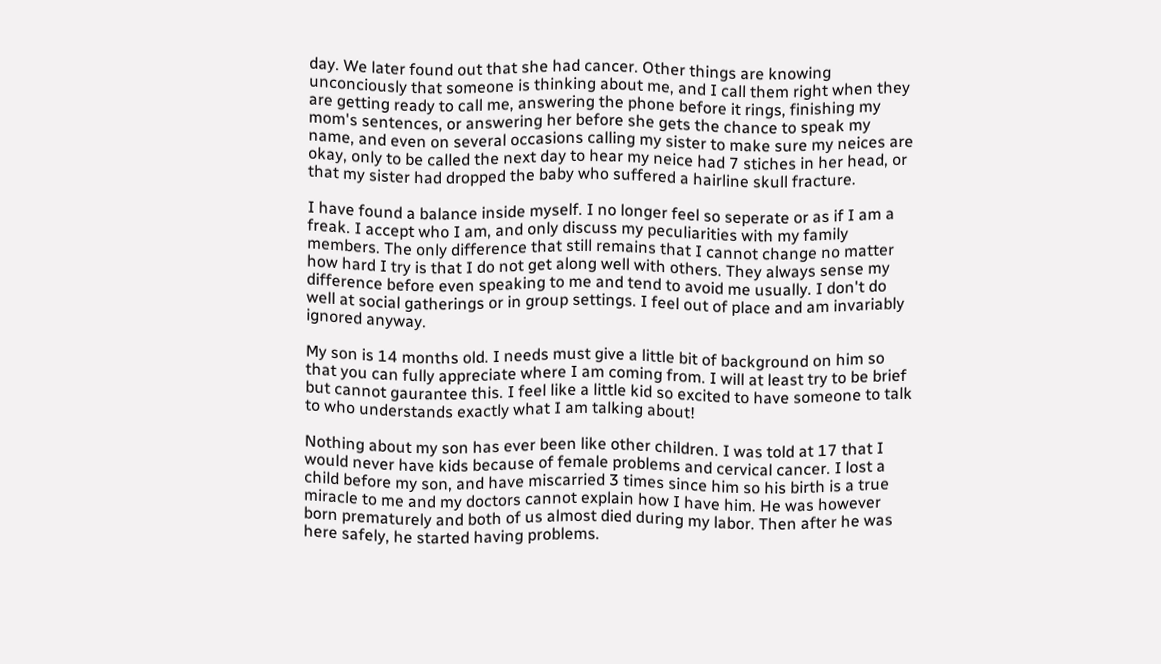day. We later found out that she had cancer. Other things are knowing unconciously that someone is thinking about me, and I call them right when they are getting ready to call me, answering the phone before it rings, finishing my mom's sentences, or answering her before she gets the chance to speak my name, and even on several occasions calling my sister to make sure my neices are okay, only to be called the next day to hear my neice had 7 stiches in her head, or that my sister had dropped the baby who suffered a hairline skull fracture.

I have found a balance inside myself. I no longer feel so seperate or as if I am a freak. I accept who I am, and only discuss my peculiarities with my family members. The only difference that still remains that I cannot change no matter how hard I try is that I do not get along well with others. They always sense my difference before even speaking to me and tend to avoid me usually. I don't do well at social gatherings or in group settings. I feel out of place and am invariably ignored anyway.

My son is 14 months old. I needs must give a little bit of background on him so that you can fully appreciate where I am coming from. I will at least try to be brief but cannot gaurantee this. I feel like a little kid so excited to have someone to talk to who understands exactly what I am talking about!

Nothing about my son has ever been like other children. I was told at 17 that I would never have kids because of female problems and cervical cancer. I lost a child before my son, and have miscarried 3 times since him so his birth is a true miracle to me and my doctors cannot explain how I have him. He was however born prematurely and both of us almost died during my labor. Then after he was here safely, he started having problems.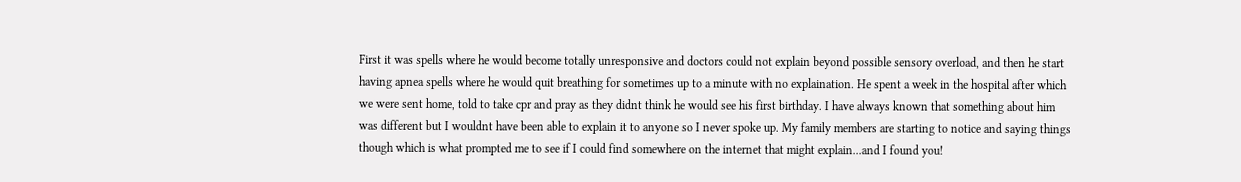First it was spells where he would become totally unresponsive and doctors could not explain beyond possible sensory overload, and then he start having apnea spells where he would quit breathing for sometimes up to a minute with no explaination. He spent a week in the hospital after which we were sent home, told to take cpr and pray as they didnt think he would see his first birthday. I have always known that something about him was different but I wouldnt have been able to explain it to anyone so I never spoke up. My family members are starting to notice and saying things though which is what prompted me to see if I could find somewhere on the internet that might explain...and I found you!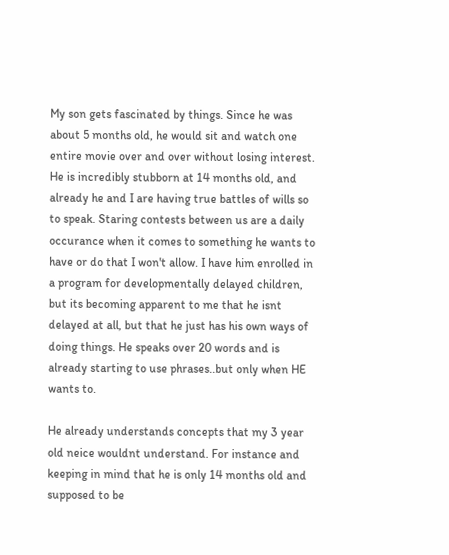My son gets fascinated by things. Since he was about 5 months old, he would sit and watch one entire movie over and over without losing interest. He is incredibly stubborn at 14 months old, and already he and I are having true battles of wills so to speak. Staring contests between us are a daily occurance when it comes to something he wants to have or do that I won't allow. I have him enrolled in a program for developmentally delayed children, but its becoming apparent to me that he isnt delayed at all, but that he just has his own ways of doing things. He speaks over 20 words and is already starting to use phrases..but only when HE wants to.

He already understands concepts that my 3 year old neice wouldnt understand. For instance and keeping in mind that he is only 14 months old and supposed to be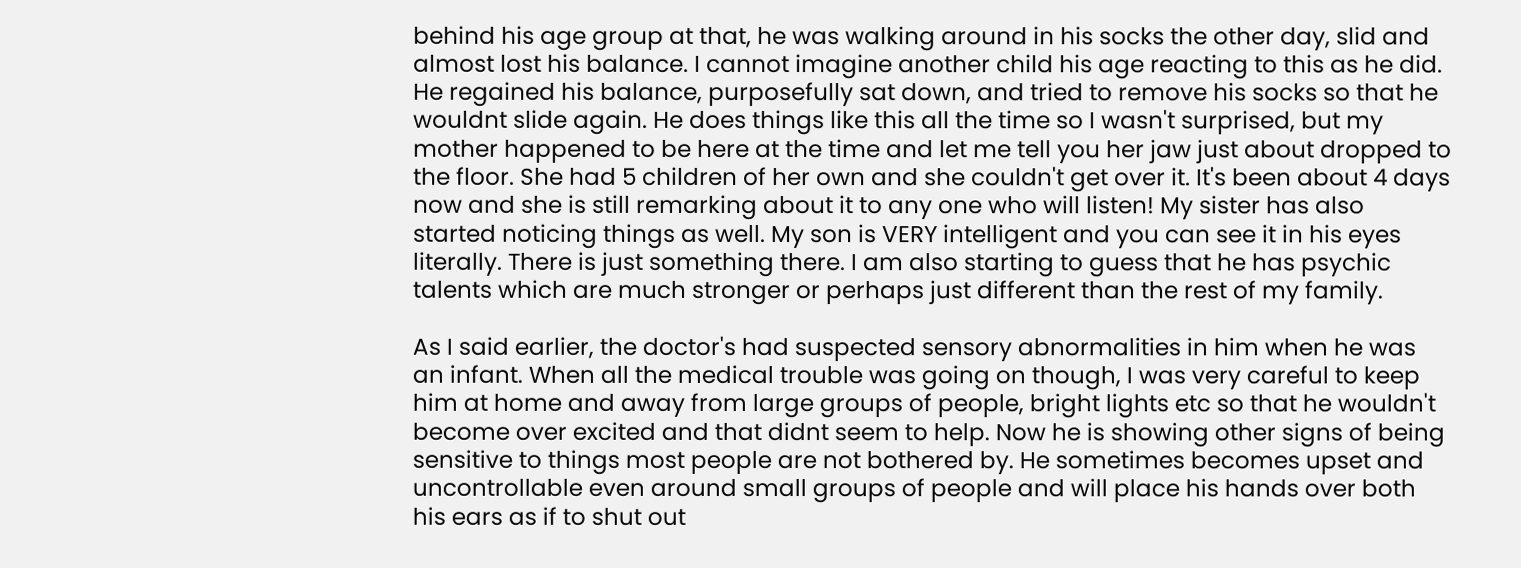behind his age group at that, he was walking around in his socks the other day, slid and almost lost his balance. I cannot imagine another child his age reacting to this as he did. He regained his balance, purposefully sat down, and tried to remove his socks so that he wouldnt slide again. He does things like this all the time so I wasn't surprised, but my mother happened to be here at the time and let me tell you her jaw just about dropped to the floor. She had 5 children of her own and she couldn't get over it. It's been about 4 days now and she is still remarking about it to any one who will listen! My sister has also started noticing things as well. My son is VERY intelligent and you can see it in his eyes literally. There is just something there. I am also starting to guess that he has psychic talents which are much stronger or perhaps just different than the rest of my family.

As I said earlier, the doctor's had suspected sensory abnormalities in him when he was an infant. When all the medical trouble was going on though, I was very careful to keep him at home and away from large groups of people, bright lights etc so that he wouldn't become over excited and that didnt seem to help. Now he is showing other signs of being sensitive to things most people are not bothered by. He sometimes becomes upset and uncontrollable even around small groups of people and will place his hands over both his ears as if to shut out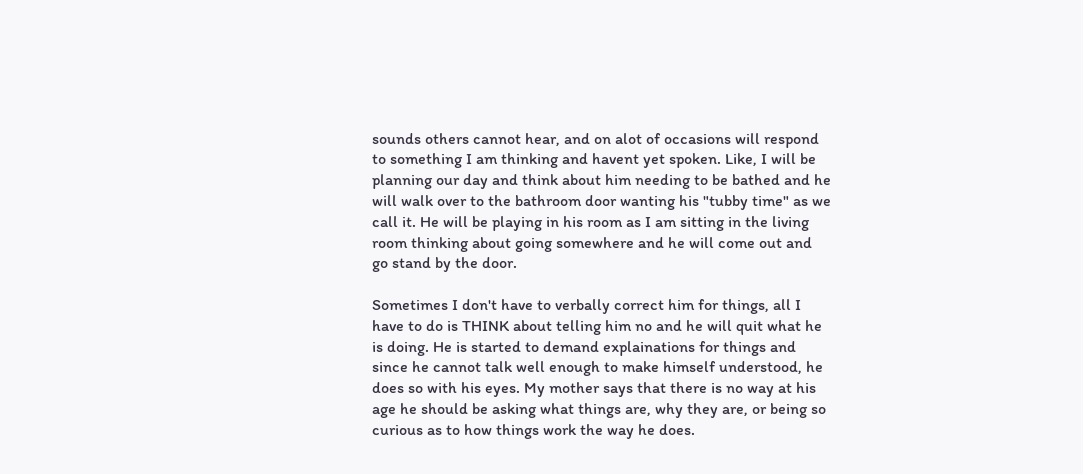sounds others cannot hear, and on alot of occasions will respond to something I am thinking and havent yet spoken. Like, I will be planning our day and think about him needing to be bathed and he will walk over to the bathroom door wanting his "tubby time" as we call it. He will be playing in his room as I am sitting in the living room thinking about going somewhere and he will come out and go stand by the door.

Sometimes I don't have to verbally correct him for things, all I have to do is THINK about telling him no and he will quit what he is doing. He is started to demand explainations for things and since he cannot talk well enough to make himself understood, he does so with his eyes. My mother says that there is no way at his age he should be asking what things are, why they are, or being so curious as to how things work the way he does.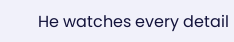He watches every detail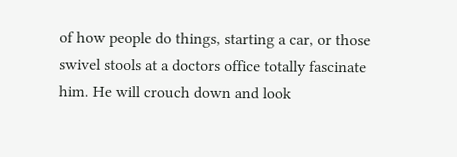of how people do things, starting a car, or those swivel stools at a doctors office totally fascinate him. He will crouch down and look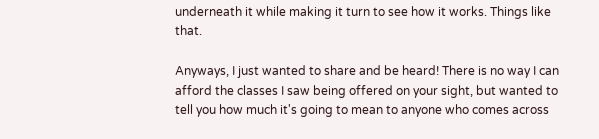underneath it while making it turn to see how it works. Things like that.

Anyways, I just wanted to share and be heard! There is no way I can afford the classes I saw being offered on your sight, but wanted to tell you how much it's going to mean to anyone who comes across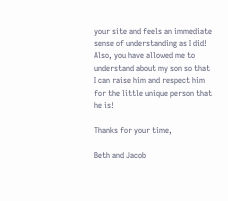your site and feels an immediate sense of understanding as I did! Also, you have allowed me to understand about my son so that I can raise him and respect him for the little unique person that he is!

Thanks for your time,

Beth and Jacob